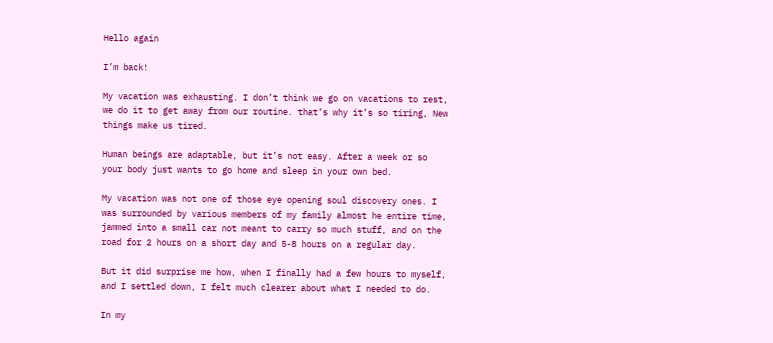Hello again

I’m back!

My vacation was exhausting. I don’t think we go on vacations to rest, we do it to get away from our routine. that’s why it’s so tiring, New things make us tired.

Human beings are adaptable, but it’s not easy. After a week or so your body just wants to go home and sleep in your own bed.

My vacation was not one of those eye opening soul discovery ones. I was surrounded by various members of my family almost he entire time, jammed into a small car not meant to carry so much stuff, and on the road for 2 hours on a short day and 5-8 hours on a regular day.

But it did surprise me how, when I finally had a few hours to myself, and I settled down, I felt much clearer about what I needed to do.

In my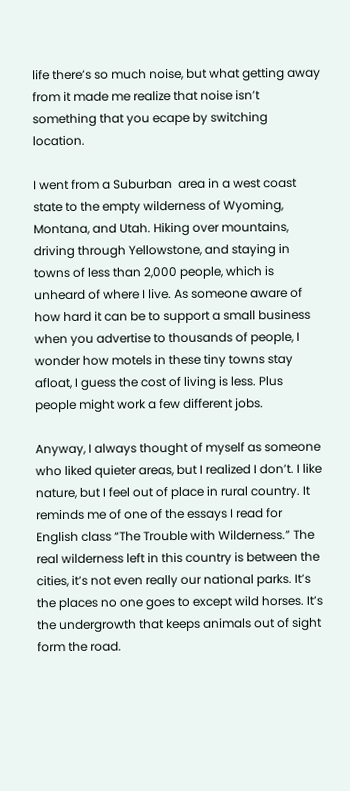life there’s so much noise, but what getting away from it made me realize that noise isn’t something that you ecape by switching location.

I went from a Suburban  area in a west coast state to the empty wilderness of Wyoming, Montana, and Utah. Hiking over mountains, driving through Yellowstone, and staying in towns of less than 2,000 people, which is unheard of where I live. As someone aware of how hard it can be to support a small business when you advertise to thousands of people, I wonder how motels in these tiny towns stay afloat, I guess the cost of living is less. Plus people might work a few different jobs.

Anyway, I always thought of myself as someone who liked quieter areas, but I realized I don’t. I like nature, but I feel out of place in rural country. It reminds me of one of the essays I read for English class “The Trouble with Wilderness.” The real wilderness left in this country is between the cities, it’s not even really our national parks. It’s the places no one goes to except wild horses. It’s the undergrowth that keeps animals out of sight form the road.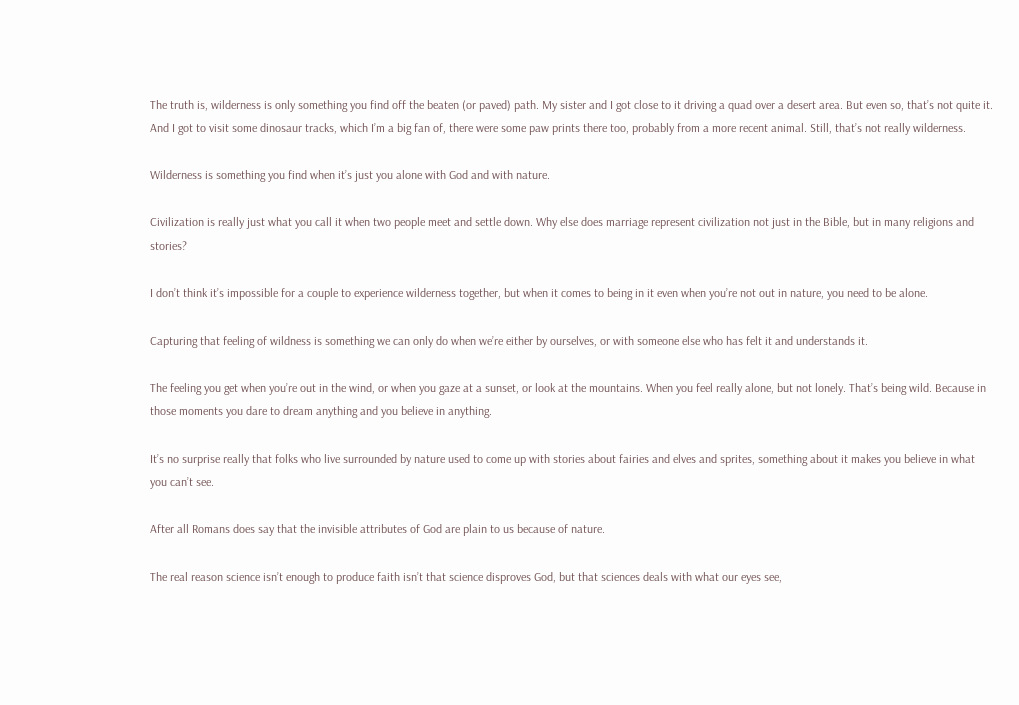The truth is, wilderness is only something you find off the beaten (or paved) path. My sister and I got close to it driving a quad over a desert area. But even so, that’s not quite it. And I got to visit some dinosaur tracks, which I’m a big fan of, there were some paw prints there too, probably from a more recent animal. Still, that’s not really wilderness.

Wilderness is something you find when it’s just you alone with God and with nature.

Civilization is really just what you call it when two people meet and settle down. Why else does marriage represent civilization not just in the Bible, but in many religions and stories?

I don’t think it’s impossible for a couple to experience wilderness together, but when it comes to being in it even when you’re not out in nature, you need to be alone.

Capturing that feeling of wildness is something we can only do when we’re either by ourselves, or with someone else who has felt it and understands it.

The feeling you get when you’re out in the wind, or when you gaze at a sunset, or look at the mountains. When you feel really alone, but not lonely. That’s being wild. Because in those moments you dare to dream anything and you believe in anything.

It’s no surprise really that folks who live surrounded by nature used to come up with stories about fairies and elves and sprites, something about it makes you believe in what you can’t see.

After all Romans does say that the invisible attributes of God are plain to us because of nature.

The real reason science isn’t enough to produce faith isn’t that science disproves God, but that sciences deals with what our eyes see,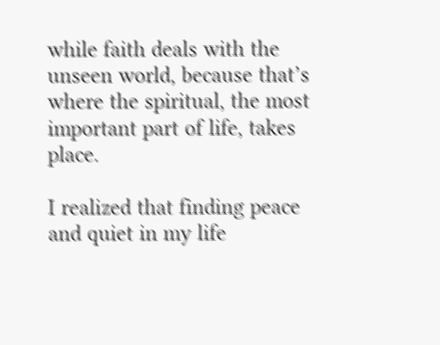while faith deals with the unseen world, because that’s where the spiritual, the most important part of life, takes place.

I realized that finding peace and quiet in my life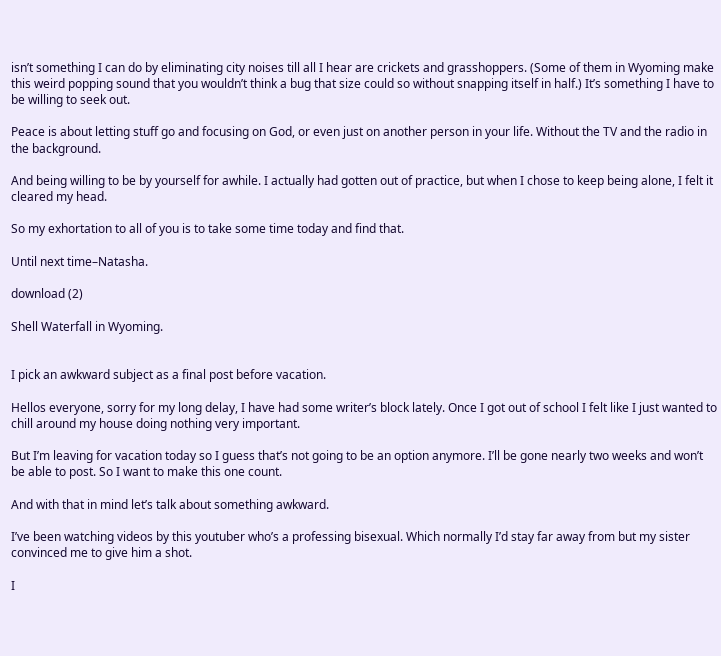isn’t something I can do by eliminating city noises till all I hear are crickets and grasshoppers. (Some of them in Wyoming make this weird popping sound that you wouldn’t think a bug that size could so without snapping itself in half.) It’s something I have to be willing to seek out.

Peace is about letting stuff go and focusing on God, or even just on another person in your life. Without the TV and the radio in the background.

And being willing to be by yourself for awhile. I actually had gotten out of practice, but when I chose to keep being alone, I felt it cleared my head.

So my exhortation to all of you is to take some time today and find that.

Until next time–Natasha.

download (2)

Shell Waterfall in Wyoming.


I pick an awkward subject as a final post before vacation.

Hellos everyone, sorry for my long delay, I have had some writer’s block lately. Once I got out of school I felt like I just wanted to chill around my house doing nothing very important.

But I’m leaving for vacation today so I guess that’s not going to be an option anymore. I’ll be gone nearly two weeks and won’t be able to post. So I want to make this one count.

And with that in mind let’s talk about something awkward.

I’ve been watching videos by this youtuber who’s a professing bisexual. Which normally I’d stay far away from but my sister convinced me to give him a shot.

I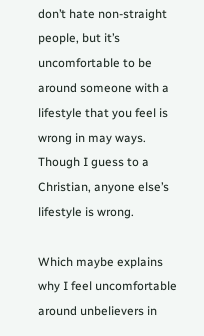don’t hate non-straight people, but it’s uncomfortable to be around someone with a lifestyle that you feel is wrong in may ways. Though I guess to a Christian, anyone else’s lifestyle is wrong.

Which maybe explains why I feel uncomfortable around unbelievers in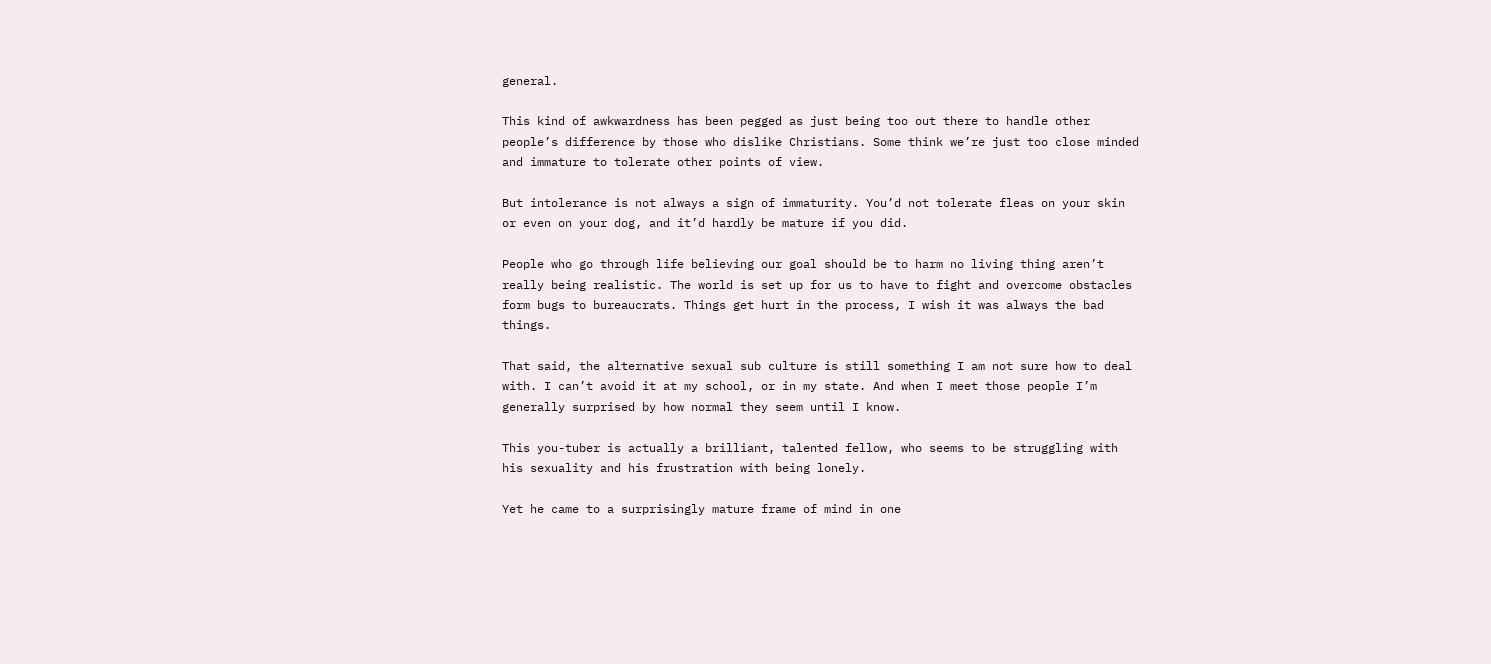general.

This kind of awkwardness has been pegged as just being too out there to handle other people’s difference by those who dislike Christians. Some think we’re just too close minded and immature to tolerate other points of view.

But intolerance is not always a sign of immaturity. You’d not tolerate fleas on your skin or even on your dog, and it’d hardly be mature if you did.

People who go through life believing our goal should be to harm no living thing aren’t really being realistic. The world is set up for us to have to fight and overcome obstacles form bugs to bureaucrats. Things get hurt in the process, I wish it was always the bad things.

That said, the alternative sexual sub culture is still something I am not sure how to deal with. I can’t avoid it at my school, or in my state. And when I meet those people I’m generally surprised by how normal they seem until I know.

This you-tuber is actually a brilliant, talented fellow, who seems to be struggling with his sexuality and his frustration with being lonely.

Yet he came to a surprisingly mature frame of mind in one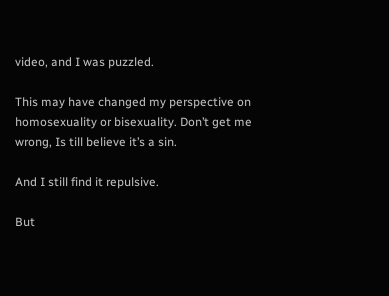video, and I was puzzled.

This may have changed my perspective on homosexuality or bisexuality. Don’t get me wrong, Is till believe it’s a sin.

And I still find it repulsive.

But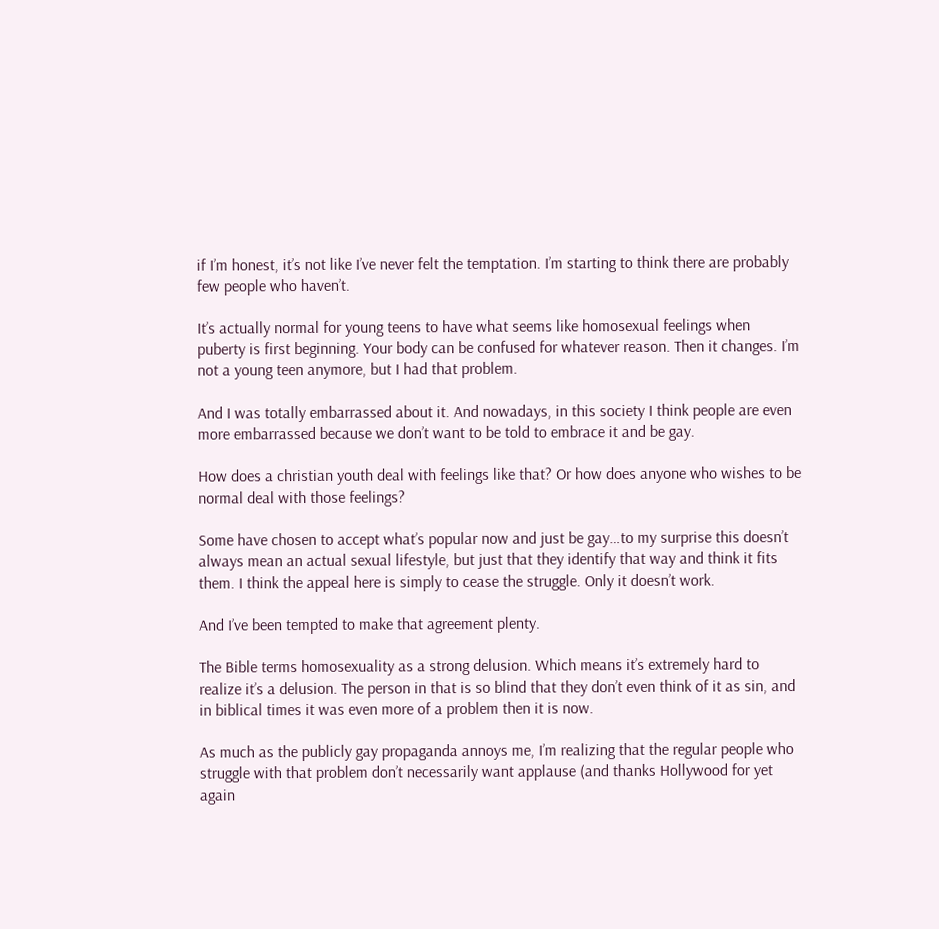if I’m honest, it’s not like I’ve never felt the temptation. I’m starting to think there are probably few people who haven’t.

It’s actually normal for young teens to have what seems like homosexual feelings when puberty is first beginning. Your body can be confused for whatever reason. Then it changes. I’m not a young teen anymore, but I had that problem.

And I was totally embarrassed about it. And nowadays, in this society I think people are even more embarrassed because we don’t want to be told to embrace it and be gay.

How does a christian youth deal with feelings like that? Or how does anyone who wishes to be normal deal with those feelings?

Some have chosen to accept what’s popular now and just be gay…to my surprise this doesn’t always mean an actual sexual lifestyle, but just that they identify that way and think it fits them. I think the appeal here is simply to cease the struggle. Only it doesn’t work.

And I’ve been tempted to make that agreement plenty.

The Bible terms homosexuality as a strong delusion. Which means it’s extremely hard to realize it’s a delusion. The person in that is so blind that they don’t even think of it as sin, and in biblical times it was even more of a problem then it is now.

As much as the publicly gay propaganda annoys me, I’m realizing that the regular people who struggle with that problem don’t necessarily want applause (and thanks Hollywood for yet again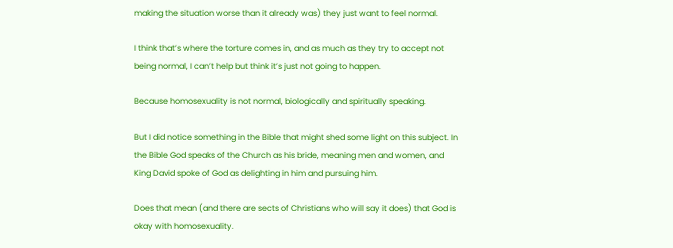making the situation worse than it already was) they just want to feel normal.

I think that’s where the torture comes in, and as much as they try to accept not being normal, I can’t help but think it’s just not going to happen.

Because homosexuality is not normal, biologically and spiritually speaking.

But I did notice something in the Bible that might shed some light on this subject. In the Bible God speaks of the Church as his bride, meaning men and women, and King David spoke of God as delighting in him and pursuing him.

Does that mean (and there are sects of Christians who will say it does) that God is okay with homosexuality.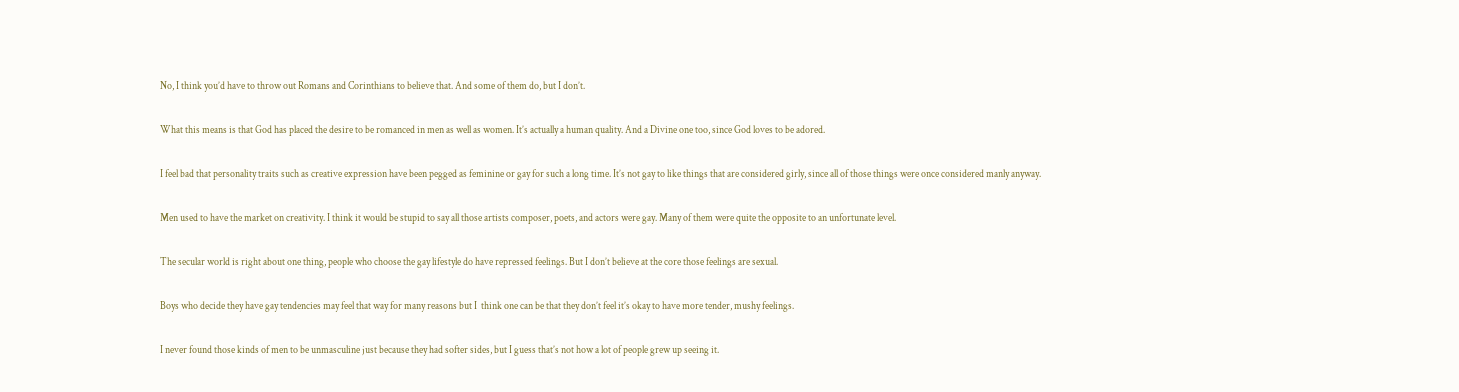No, I think you’d have to throw out Romans and Corinthians to believe that. And some of them do, but I don’t.

What this means is that God has placed the desire to be romanced in men as well as women. It’s actually a human quality. And a Divine one too, since God loves to be adored.

I feel bad that personality traits such as creative expression have been pegged as feminine or gay for such a long time. It’s not gay to like things that are considered girly, since all of those things were once considered manly anyway.

Men used to have the market on creativity. I think it would be stupid to say all those artists composer, poets, and actors were gay. Many of them were quite the opposite to an unfortunate level.

The secular world is right about one thing, people who choose the gay lifestyle do have repressed feelings. But I don’t believe at the core those feelings are sexual.

Boys who decide they have gay tendencies may feel that way for many reasons but I  think one can be that they don’t feel it’s okay to have more tender, mushy feelings.

I never found those kinds of men to be unmasculine just because they had softer sides, but I guess that’s not how a lot of people grew up seeing it.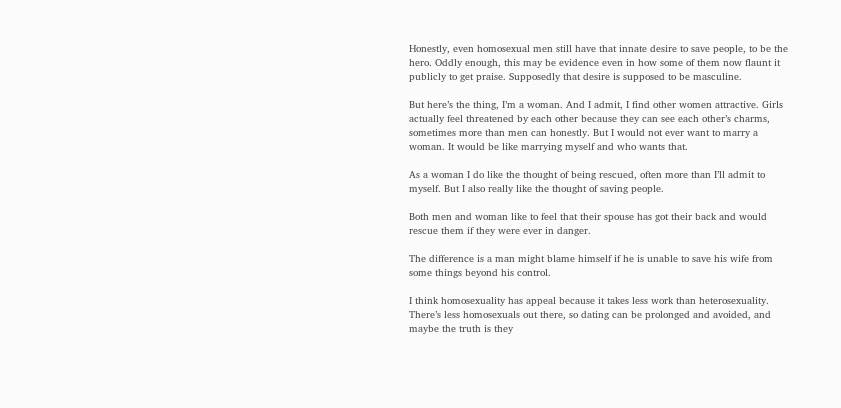Honestly, even homosexual men still have that innate desire to save people, to be the hero. Oddly enough, this may be evidence even in how some of them now flaunt it publicly to get praise. Supposedly that desire is supposed to be masculine.

But here’s the thing, I’m a woman. And I admit, I find other women attractive. Girls actually feel threatened by each other because they can see each other’s charms, sometimes more than men can honestly. But I would not ever want to marry a woman. It would be like marrying myself and who wants that.

As a woman I do like the thought of being rescued, often more than I’ll admit to myself. But I also really like the thought of saving people.

Both men and woman like to feel that their spouse has got their back and would rescue them if they were ever in danger.

The difference is a man might blame himself if he is unable to save his wife from some things beyond his control.

I think homosexuality has appeal because it takes less work than heterosexuality. There’s less homosexuals out there, so dating can be prolonged and avoided, and maybe the truth is they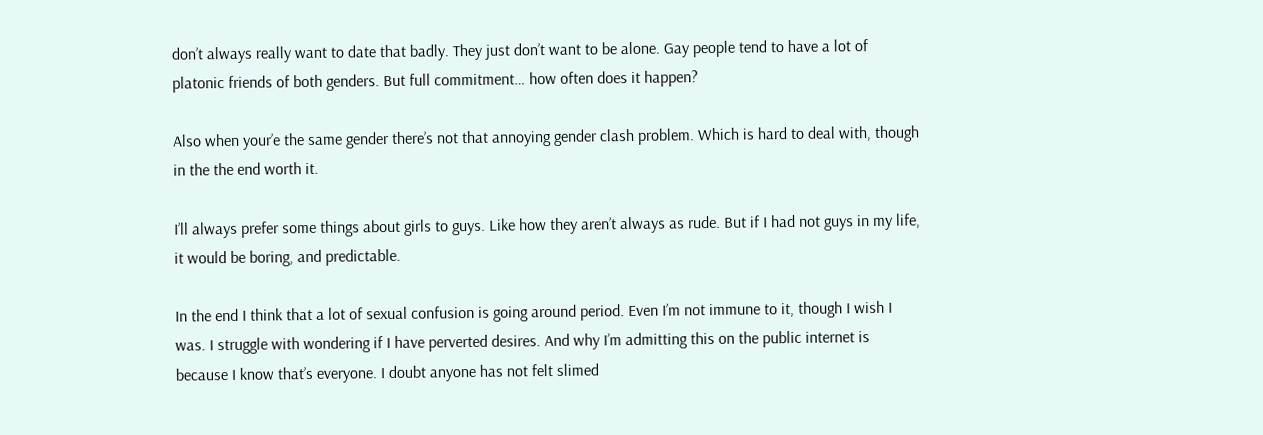don’t always really want to date that badly. They just don’t want to be alone. Gay people tend to have a lot of platonic friends of both genders. But full commitment… how often does it happen?

Also when your’e the same gender there’s not that annoying gender clash problem. Which is hard to deal with, though in the the end worth it.

I’ll always prefer some things about girls to guys. Like how they aren’t always as rude. But if I had not guys in my life, it would be boring, and predictable.

In the end I think that a lot of sexual confusion is going around period. Even I’m not immune to it, though I wish I was. I struggle with wondering if I have perverted desires. And why I’m admitting this on the public internet is because I know that’s everyone. I doubt anyone has not felt slimed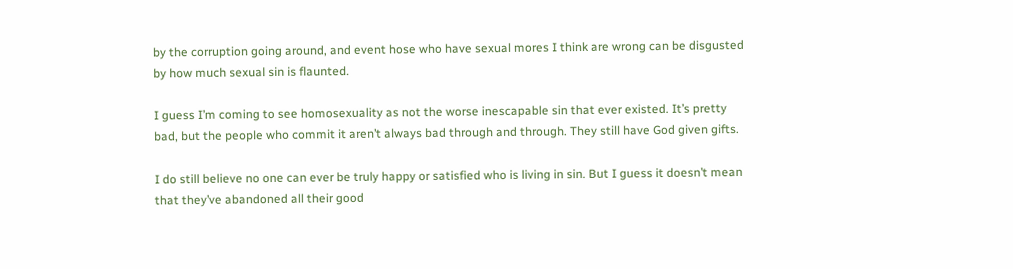by the corruption going around, and event hose who have sexual mores I think are wrong can be disgusted by how much sexual sin is flaunted.

I guess I’m coming to see homosexuality as not the worse inescapable sin that ever existed. It’s pretty bad, but the people who commit it aren’t always bad through and through. They still have God given gifts.

I do still believe no one can ever be truly happy or satisfied who is living in sin. But I guess it doesn’t mean that they’ve abandoned all their good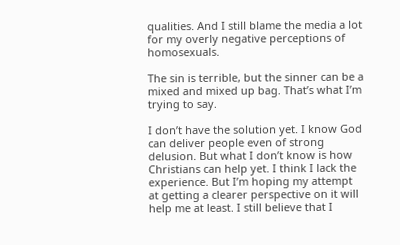qualities. And I still blame the media a lot for my overly negative perceptions of homosexuals.

The sin is terrible, but the sinner can be a mixed and mixed up bag. That’s what I’m trying to say.

I don’t have the solution yet. I know God can deliver people even of strong delusion. But what I don’t know is how Christians can help yet. I think I lack the experience. But I’m hoping my attempt at getting a clearer perspective on it will help me at least. I still believe that I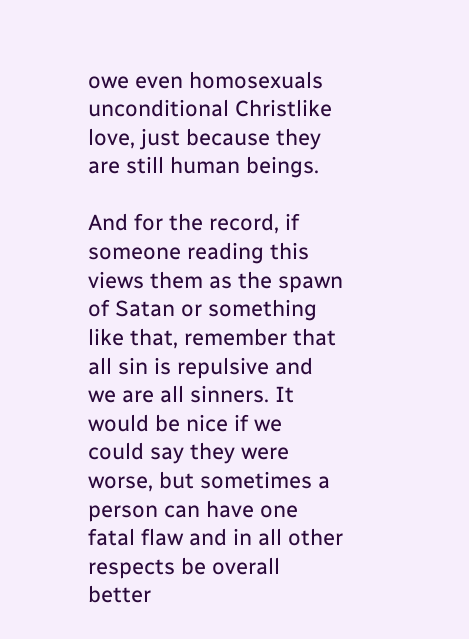owe even homosexuals unconditional Christlike love, just because they are still human beings.

And for the record, if someone reading this views them as the spawn of Satan or something like that, remember that all sin is repulsive and we are all sinners. It would be nice if we could say they were worse, but sometimes a person can have one fatal flaw and in all other respects be overall better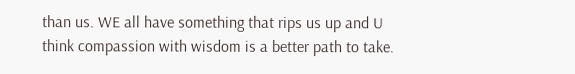than us. WE all have something that rips us up and U think compassion with wisdom is a better path to take.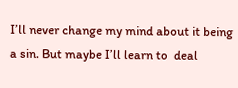I’ll never change my mind about it being a sin. But maybe I’ll learn to  deal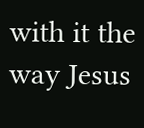with it the way Jesus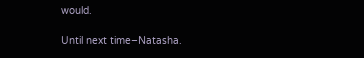would.

Until next time–Natasha.